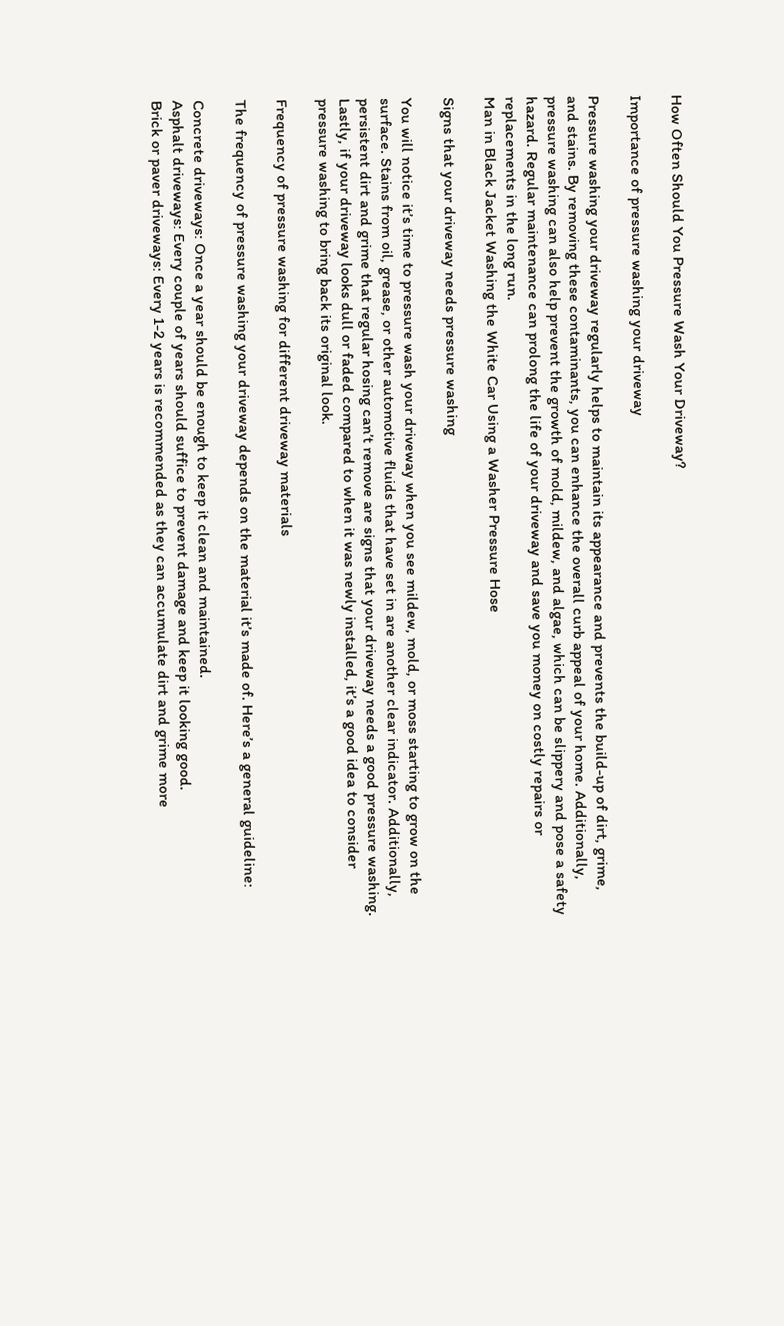How Often Should You Pressure Wash Your Driveway?

Importance of pressure washing your driveway

Pressure washing your driveway regularly helps to maintain its appearance and prevents the build-up of dirt, grime, and stains. By removing these contaminants, you can enhance the overall curb appeal of your home. Additionally, pressure washing can also help prevent the growth of mold, mildew, and algae, which can be slippery and pose a safety hazard. Regular maintenance can prolong the life of your driveway and save you money on costly repairs or replacements in the long run.
Man in Black Jacket Washing the White Car Using a Washer Pressure Hose

Signs that your driveway needs pressure washing

You will notice it’s time to pressure wash your driveway when you see mildew, mold, or moss starting to grow on the surface. Stains from oil, grease, or other automotive fluids that have set in are another clear indicator. Additionally, persistent dirt and grime that regular hosing can’t remove are signs that your driveway needs a good pressure washing. Lastly, if your driveway looks dull or faded compared to when it was newly installed, it’s a good idea to consider pressure washing to bring back its original look.

Frequency of pressure washing for different driveway materials

The frequency of pressure washing your driveway depends on the material it’s made of. Here’s a general guideline:

Concrete driveways: Once a year should be enough to keep it clean and maintained.
Asphalt driveways: Every couple of years should suffice to prevent damage and keep it looking good.
Brick or paver driveways: Every 1-2 years is recommended as they can accumulate dirt and grime more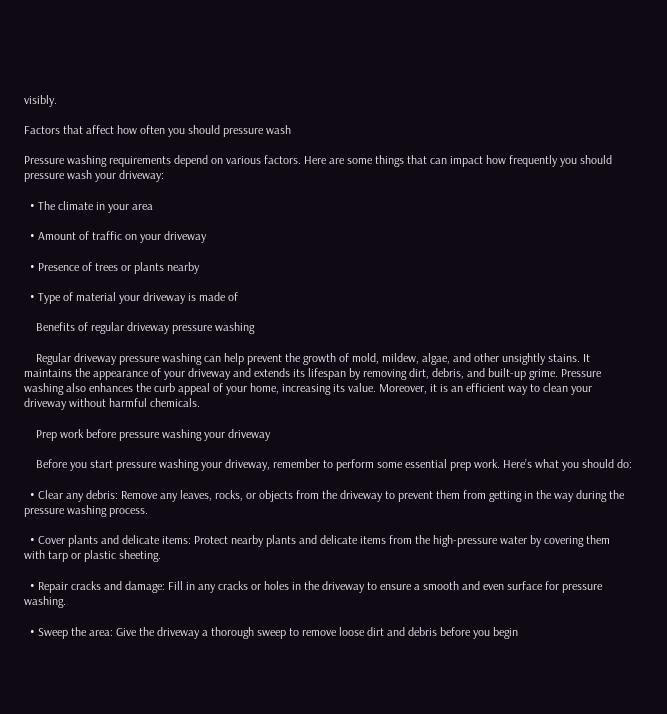visibly.

Factors that affect how often you should pressure wash

Pressure washing requirements depend on various factors. Here are some things that can impact how frequently you should pressure wash your driveway:

  • The climate in your area

  • Amount of traffic on your driveway

  • Presence of trees or plants nearby

  • Type of material your driveway is made of

    Benefits of regular driveway pressure washing

    Regular driveway pressure washing can help prevent the growth of mold, mildew, algae, and other unsightly stains. It maintains the appearance of your driveway and extends its lifespan by removing dirt, debris, and built-up grime. Pressure washing also enhances the curb appeal of your home, increasing its value. Moreover, it is an efficient way to clean your driveway without harmful chemicals.

    Prep work before pressure washing your driveway

    Before you start pressure washing your driveway, remember to perform some essential prep work. Here’s what you should do:

  • Clear any debris: Remove any leaves, rocks, or objects from the driveway to prevent them from getting in the way during the pressure washing process.

  • Cover plants and delicate items: Protect nearby plants and delicate items from the high-pressure water by covering them with tarp or plastic sheeting.

  • Repair cracks and damage: Fill in any cracks or holes in the driveway to ensure a smooth and even surface for pressure washing.

  • Sweep the area: Give the driveway a thorough sweep to remove loose dirt and debris before you begin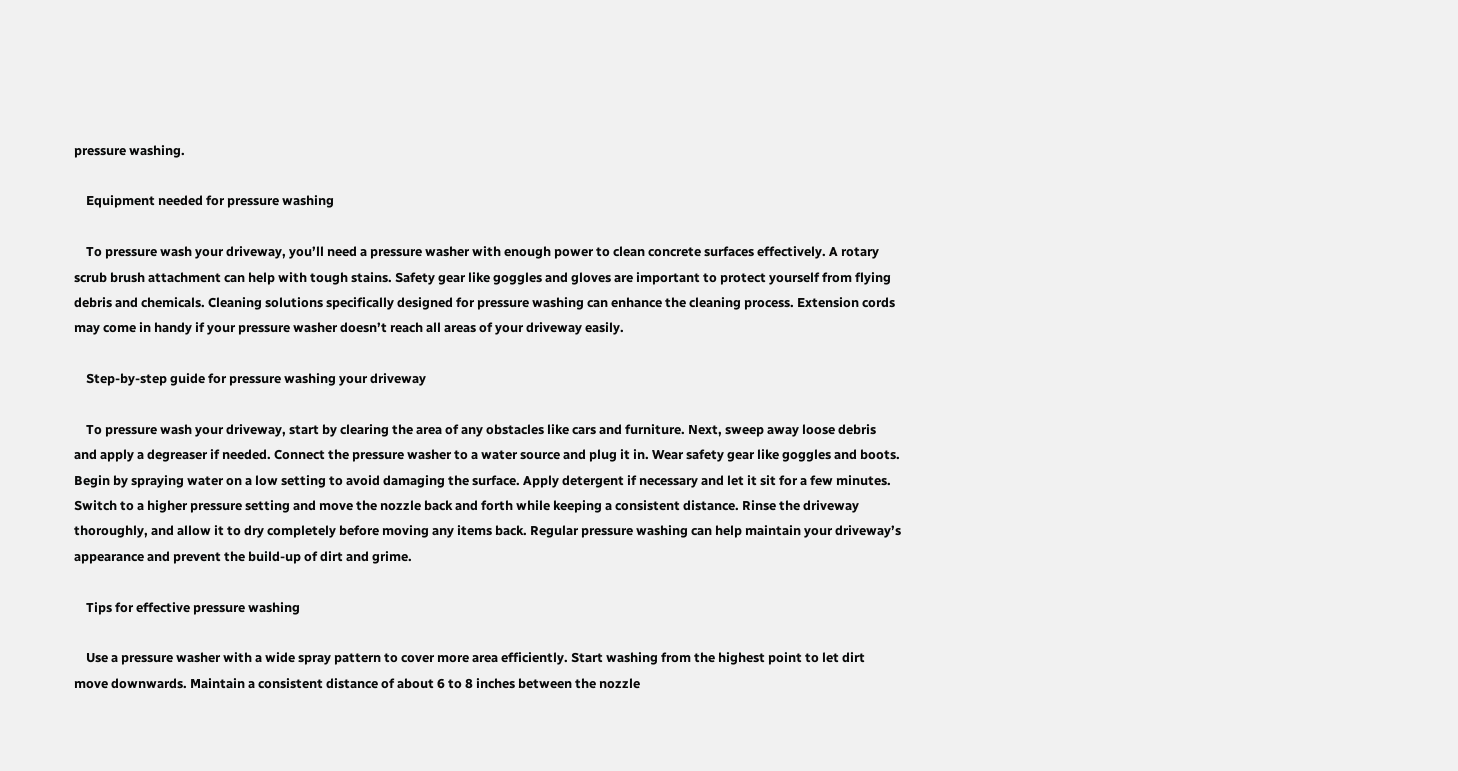pressure washing.

    Equipment needed for pressure washing

    To pressure wash your driveway, you’ll need a pressure washer with enough power to clean concrete surfaces effectively. A rotary scrub brush attachment can help with tough stains. Safety gear like goggles and gloves are important to protect yourself from flying debris and chemicals. Cleaning solutions specifically designed for pressure washing can enhance the cleaning process. Extension cords may come in handy if your pressure washer doesn’t reach all areas of your driveway easily.

    Step-by-step guide for pressure washing your driveway

    To pressure wash your driveway, start by clearing the area of any obstacles like cars and furniture. Next, sweep away loose debris and apply a degreaser if needed. Connect the pressure washer to a water source and plug it in. Wear safety gear like goggles and boots. Begin by spraying water on a low setting to avoid damaging the surface. Apply detergent if necessary and let it sit for a few minutes. Switch to a higher pressure setting and move the nozzle back and forth while keeping a consistent distance. Rinse the driveway thoroughly, and allow it to dry completely before moving any items back. Regular pressure washing can help maintain your driveway’s appearance and prevent the build-up of dirt and grime.

    Tips for effective pressure washing

    Use a pressure washer with a wide spray pattern to cover more area efficiently. Start washing from the highest point to let dirt move downwards. Maintain a consistent distance of about 6 to 8 inches between the nozzle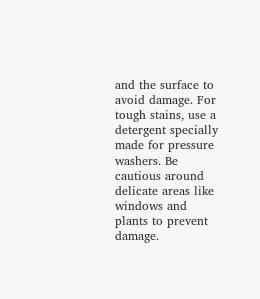and the surface to avoid damage. For tough stains, use a detergent specially made for pressure washers. Be cautious around delicate areas like windows and plants to prevent damage.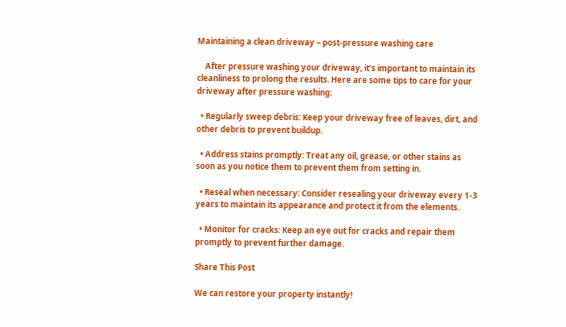Maintaining a clean driveway – post-pressure washing care

    After pressure washing your driveway, it’s important to maintain its cleanliness to prolong the results. Here are some tips to care for your driveway after pressure washing:

  • Regularly sweep debris: Keep your driveway free of leaves, dirt, and other debris to prevent buildup.

  • Address stains promptly: Treat any oil, grease, or other stains as soon as you notice them to prevent them from setting in.

  • Reseal when necessary: Consider resealing your driveway every 1-3 years to maintain its appearance and protect it from the elements.

  • Monitor for cracks: Keep an eye out for cracks and repair them promptly to prevent further damage.

Share This Post

We can restore your property instantly!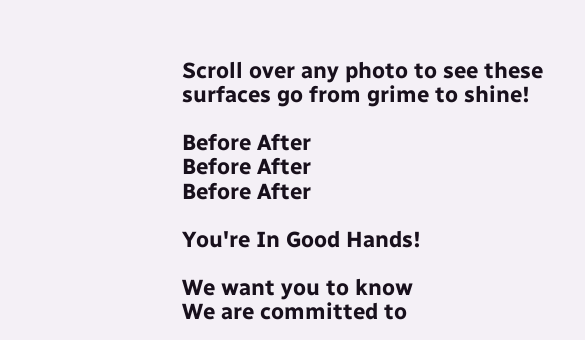Scroll over any photo to see these surfaces go from grime to shine!

Before After
Before After
Before After

You're In Good Hands!

We want you to know
We are committed to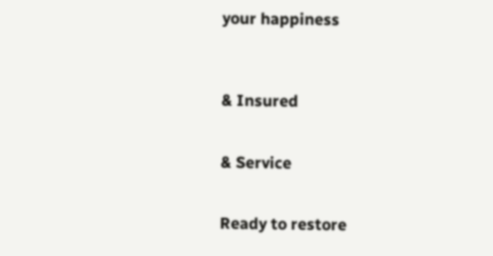your happiness



& Insured


& Service


Ready to restore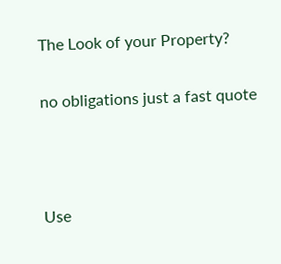The Look of your Property?

no obligations just a fast quote



Use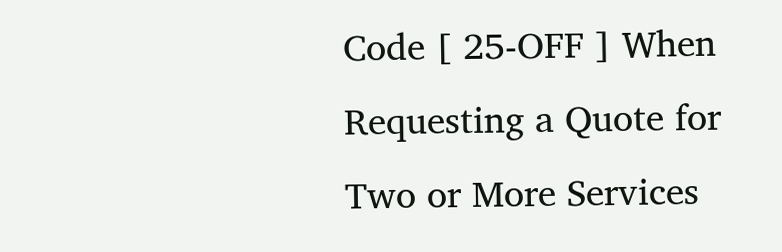Code [ 25-OFF ] When Requesting a Quote for Two or More Services